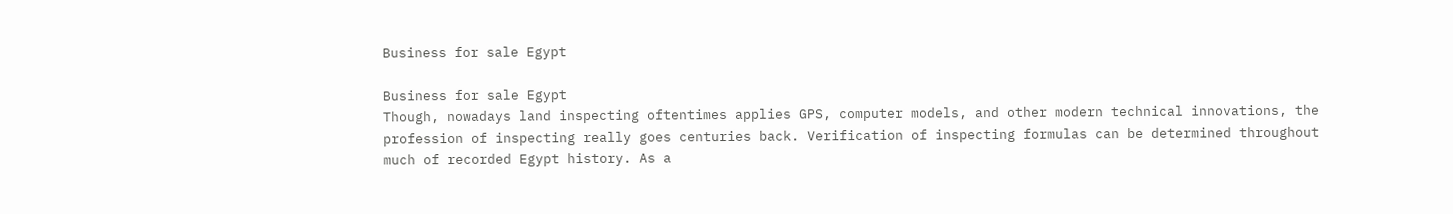Business for sale Egypt

Business for sale Egypt
Though, nowadays land inspecting oftentimes applies GPS, computer models, and other modern technical innovations, the profession of inspecting really goes centuries back. Verification of inspecting formulas can be determined throughout much of recorded Egypt history. As a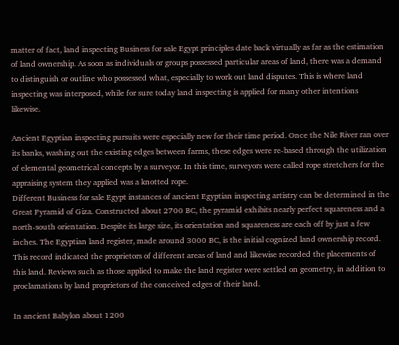matter of fact, land inspecting Business for sale Egypt principles date back virtually as far as the estimation of land ownership. As soon as individuals or groups possessed particular areas of land, there was a demand to distinguish or outline who possessed what, especially to work out land disputes. This is where land inspecting was interposed, while for sure today land inspecting is applied for many other intentions likewise.

Ancient Egyptian inspecting pursuits were especially new for their time period. Once the Nile River ran over its banks, washing out the existing edges between farms, these edges were re-based through the utilization of elemental geometrical concepts by a surveyor. In this time, surveyors were called rope stretchers for the appraising system they applied was a knotted rope.
Different Business for sale Egypt instances of ancient Egyptian inspecting artistry can be determined in the Great Pyramid of Giza. Constructed about 2700 BC, the pyramid exhibits nearly perfect squareness and a north-south orientation. Despite its large size, its orientation and squareness are each off by just a few inches. The Egyptian land register, made around 3000 BC, is the initial cognized land ownership record. This record indicated the proprietors of different areas of land and likewise recorded the placements of this land. Reviews such as those applied to make the land register were settled on geometry, in addition to proclamations by land proprietors of the conceived edges of their land.

In ancient Babylon about 1200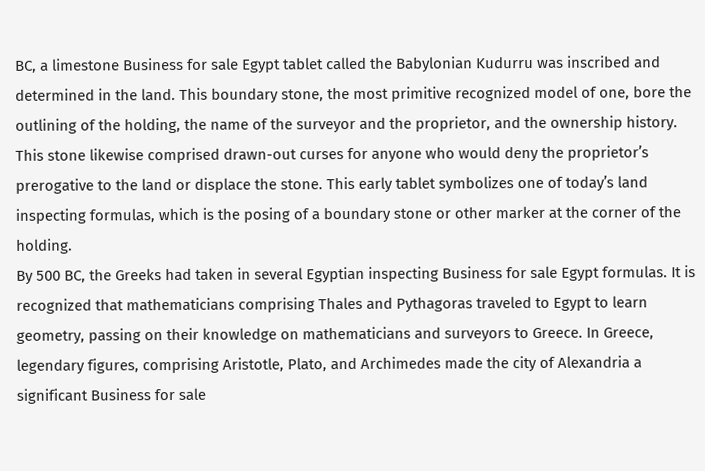BC, a limestone Business for sale Egypt tablet called the Babylonian Kudurru was inscribed and determined in the land. This boundary stone, the most primitive recognized model of one, bore the outlining of the holding, the name of the surveyor and the proprietor, and the ownership history. This stone likewise comprised drawn-out curses for anyone who would deny the proprietor’s prerogative to the land or displace the stone. This early tablet symbolizes one of today’s land inspecting formulas, which is the posing of a boundary stone or other marker at the corner of the holding.
By 500 BC, the Greeks had taken in several Egyptian inspecting Business for sale Egypt formulas. It is recognized that mathematicians comprising Thales and Pythagoras traveled to Egypt to learn geometry, passing on their knowledge on mathematicians and surveyors to Greece. In Greece, legendary figures, comprising Aristotle, Plato, and Archimedes made the city of Alexandria a significant Business for sale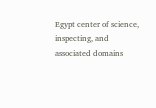Egypt center of science, inspecting, and associated domains